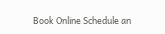Book Online Schedule an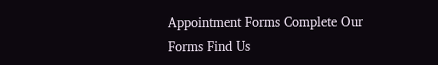Appointment Forms Complete Our Forms Find Us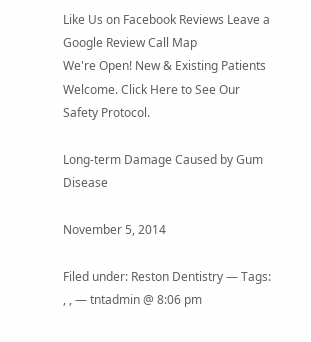Like Us on Facebook Reviews Leave a Google Review Call Map
We're Open! New & Existing Patients Welcome. Click Here to See Our Safety Protocol.

Long-term Damage Caused by Gum Disease

November 5, 2014

Filed under: Reston Dentistry — Tags: , , — tntadmin @ 8:06 pm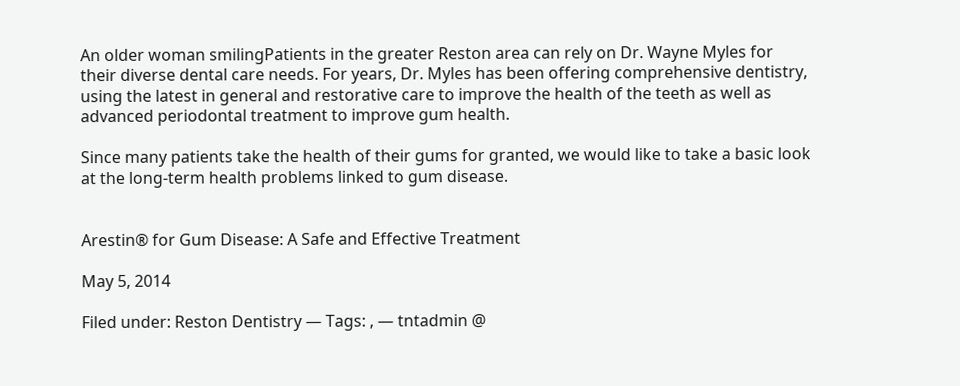An older woman smilingPatients in the greater Reston area can rely on Dr. Wayne Myles for their diverse dental care needs. For years, Dr. Myles has been offering comprehensive dentistry, using the latest in general and restorative care to improve the health of the teeth as well as advanced periodontal treatment to improve gum health.

Since many patients take the health of their gums for granted, we would like to take a basic look at the long-term health problems linked to gum disease.


Arestin® for Gum Disease: A Safe and Effective Treatment

May 5, 2014

Filed under: Reston Dentistry — Tags: , — tntadmin @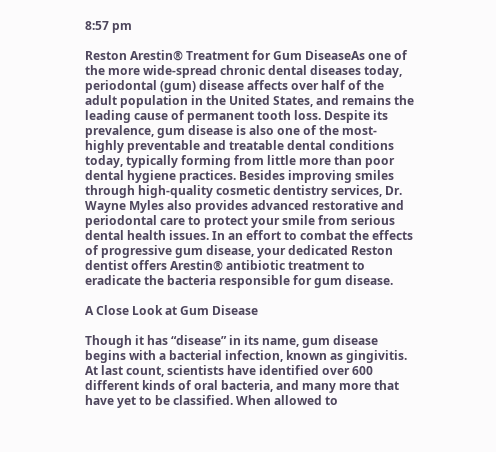8:57 pm

Reston Arestin® Treatment for Gum DiseaseAs one of the more wide-spread chronic dental diseases today, periodontal (gum) disease affects over half of the adult population in the United States, and remains the leading cause of permanent tooth loss. Despite its prevalence, gum disease is also one of the most-highly preventable and treatable dental conditions today, typically forming from little more than poor dental hygiene practices. Besides improving smiles through high-quality cosmetic dentistry services, Dr. Wayne Myles also provides advanced restorative and periodontal care to protect your smile from serious dental health issues. In an effort to combat the effects of progressive gum disease, your dedicated Reston dentist offers Arestin® antibiotic treatment to eradicate the bacteria responsible for gum disease.

A Close Look at Gum Disease

Though it has “disease” in its name, gum disease begins with a bacterial infection, known as gingivitis. At last count, scientists have identified over 600 different kinds of oral bacteria, and many more that have yet to be classified. When allowed to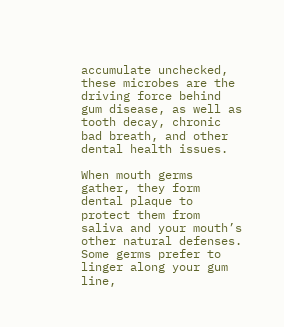accumulate unchecked, these microbes are the driving force behind gum disease, as well as tooth decay, chronic bad breath, and other dental health issues.

When mouth germs gather, they form dental plaque to protect them from saliva and your mouth’s other natural defenses. Some germs prefer to linger along your gum line,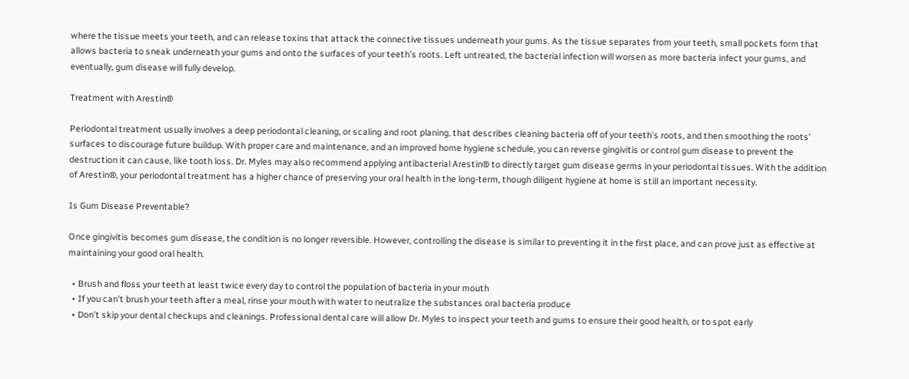where the tissue meets your teeth, and can release toxins that attack the connective tissues underneath your gums. As the tissue separates from your teeth, small pockets form that allows bacteria to sneak underneath your gums and onto the surfaces of your teeth’s roots. Left untreated, the bacterial infection will worsen as more bacteria infect your gums, and eventually, gum disease will fully develop.

Treatment with Arestin®

Periodontal treatment usually involves a deep periodontal cleaning, or scaling and root planing, that describes cleaning bacteria off of your teeth’s roots, and then smoothing the roots’ surfaces to discourage future buildup. With proper care and maintenance, and an improved home hygiene schedule, you can reverse gingivitis or control gum disease to prevent the destruction it can cause, like tooth loss. Dr. Myles may also recommend applying antibacterial Arestin® to directly target gum disease germs in your periodontal tissues. With the addition of Arestin®, your periodontal treatment has a higher chance of preserving your oral health in the long-term, though diligent hygiene at home is still an important necessity.

Is Gum Disease Preventable?

Once gingivitis becomes gum disease, the condition is no longer reversible. However, controlling the disease is similar to preventing it in the first place, and can prove just as effective at maintaining your good oral health.

  • Brush and floss your teeth at least twice every day to control the population of bacteria in your mouth
  • If you can’t brush your teeth after a meal, rinse your mouth with water to neutralize the substances oral bacteria produce
  • Don’t skip your dental checkups and cleanings. Professional dental care will allow Dr. Myles to inspect your teeth and gums to ensure their good health, or to spot early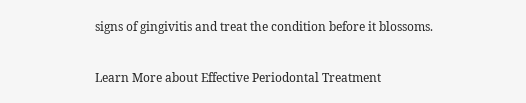signs of gingivitis and treat the condition before it blossoms.

Learn More about Effective Periodontal Treatment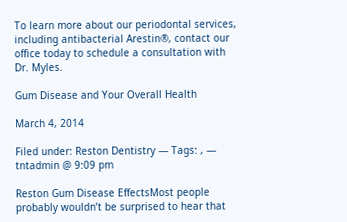To learn more about our periodontal services, including antibacterial Arestin®, contact our office today to schedule a consultation with Dr. Myles.

Gum Disease and Your Overall Health

March 4, 2014

Filed under: Reston Dentistry — Tags: , — tntadmin @ 9:09 pm

Reston Gum Disease EffectsMost people probably wouldn’t be surprised to hear that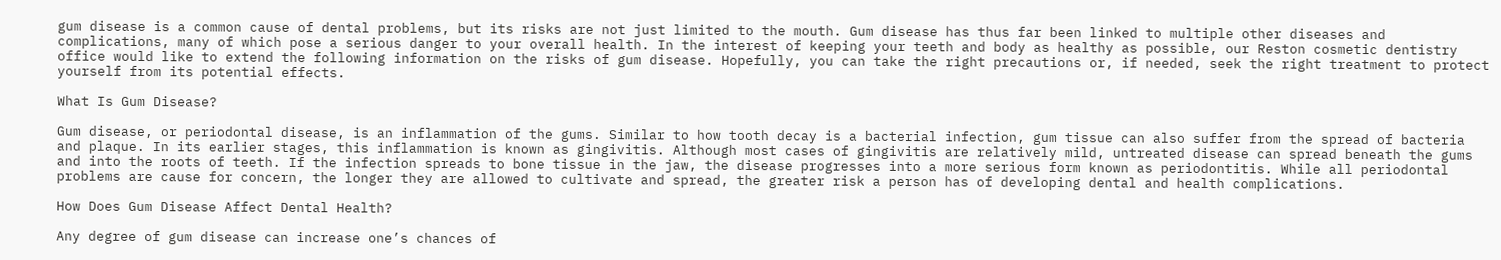gum disease is a common cause of dental problems, but its risks are not just limited to the mouth. Gum disease has thus far been linked to multiple other diseases and complications, many of which pose a serious danger to your overall health. In the interest of keeping your teeth and body as healthy as possible, our Reston cosmetic dentistry office would like to extend the following information on the risks of gum disease. Hopefully, you can take the right precautions or, if needed, seek the right treatment to protect yourself from its potential effects.

What Is Gum Disease?

Gum disease, or periodontal disease, is an inflammation of the gums. Similar to how tooth decay is a bacterial infection, gum tissue can also suffer from the spread of bacteria and plaque. In its earlier stages, this inflammation is known as gingivitis. Although most cases of gingivitis are relatively mild, untreated disease can spread beneath the gums and into the roots of teeth. If the infection spreads to bone tissue in the jaw, the disease progresses into a more serious form known as periodontitis. While all periodontal problems are cause for concern, the longer they are allowed to cultivate and spread, the greater risk a person has of developing dental and health complications.

How Does Gum Disease Affect Dental Health?

Any degree of gum disease can increase one’s chances of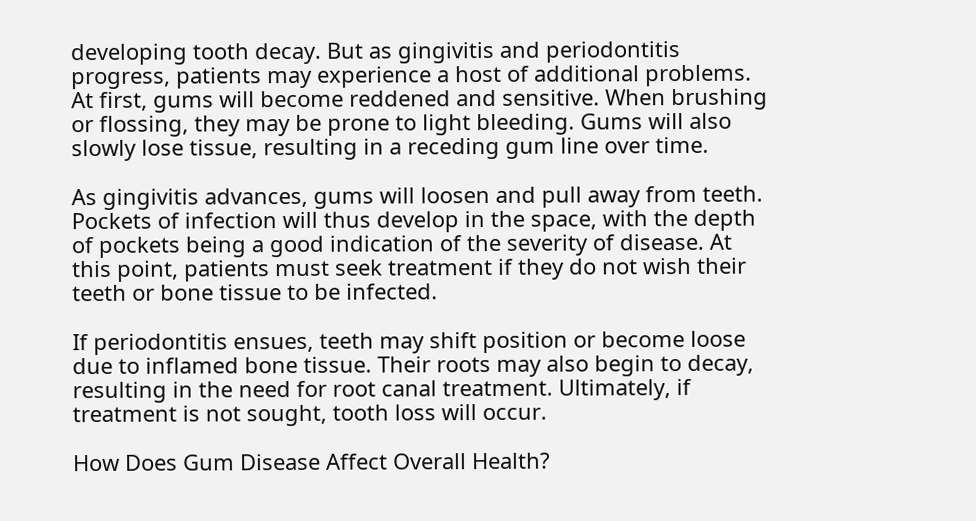developing tooth decay. But as gingivitis and periodontitis progress, patients may experience a host of additional problems. At first, gums will become reddened and sensitive. When brushing or flossing, they may be prone to light bleeding. Gums will also slowly lose tissue, resulting in a receding gum line over time.

As gingivitis advances, gums will loosen and pull away from teeth. Pockets of infection will thus develop in the space, with the depth of pockets being a good indication of the severity of disease. At this point, patients must seek treatment if they do not wish their teeth or bone tissue to be infected.

If periodontitis ensues, teeth may shift position or become loose due to inflamed bone tissue. Their roots may also begin to decay, resulting in the need for root canal treatment. Ultimately, if treatment is not sought, tooth loss will occur.

How Does Gum Disease Affect Overall Health?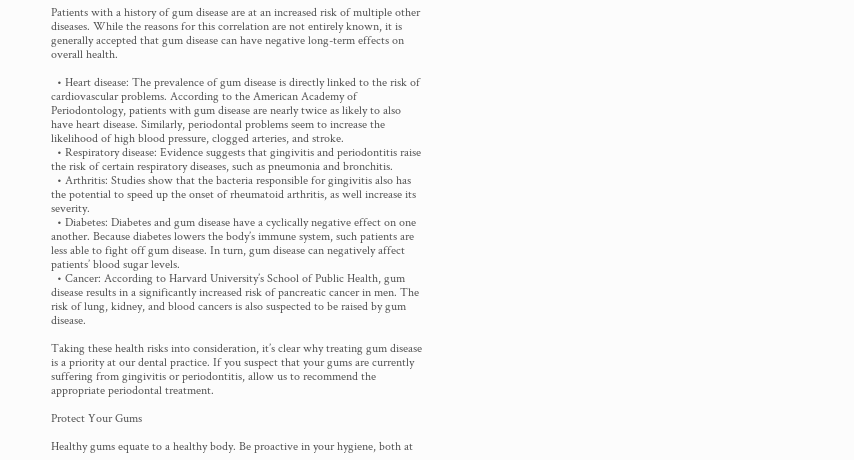Patients with a history of gum disease are at an increased risk of multiple other diseases. While the reasons for this correlation are not entirely known, it is generally accepted that gum disease can have negative long-term effects on overall health.

  • Heart disease: The prevalence of gum disease is directly linked to the risk of cardiovascular problems. According to the American Academy of Periodontology, patients with gum disease are nearly twice as likely to also have heart disease. Similarly, periodontal problems seem to increase the likelihood of high blood pressure, clogged arteries, and stroke.
  • Respiratory disease: Evidence suggests that gingivitis and periodontitis raise the risk of certain respiratory diseases, such as pneumonia and bronchitis.
  • Arthritis: Studies show that the bacteria responsible for gingivitis also has the potential to speed up the onset of rheumatoid arthritis, as well increase its severity.
  • Diabetes: Diabetes and gum disease have a cyclically negative effect on one another. Because diabetes lowers the body’s immune system, such patients are less able to fight off gum disease. In turn, gum disease can negatively affect patients’ blood sugar levels.
  • Cancer: According to Harvard University’s School of Public Health, gum disease results in a significantly increased risk of pancreatic cancer in men. The risk of lung, kidney, and blood cancers is also suspected to be raised by gum disease.

Taking these health risks into consideration, it’s clear why treating gum disease is a priority at our dental practice. If you suspect that your gums are currently suffering from gingivitis or periodontitis, allow us to recommend the appropriate periodontal treatment.

Protect Your Gums

Healthy gums equate to a healthy body. Be proactive in your hygiene, both at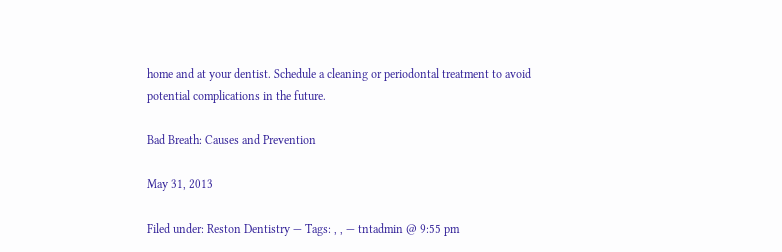home and at your dentist. Schedule a cleaning or periodontal treatment to avoid potential complications in the future.

Bad Breath: Causes and Prevention

May 31, 2013

Filed under: Reston Dentistry — Tags: , , — tntadmin @ 9:55 pm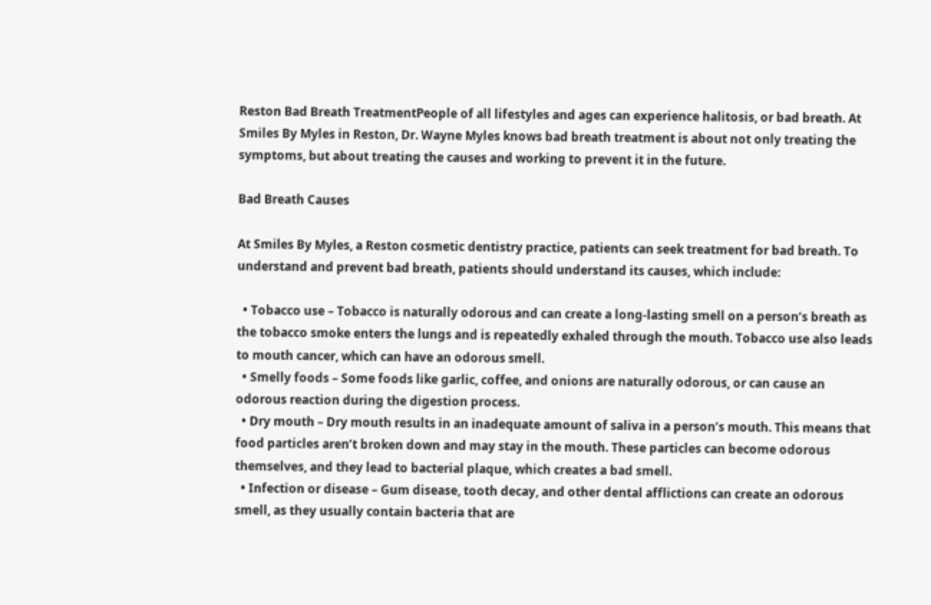Reston Bad Breath TreatmentPeople of all lifestyles and ages can experience halitosis, or bad breath. At Smiles By Myles in Reston, Dr. Wayne Myles knows bad breath treatment is about not only treating the symptoms, but about treating the causes and working to prevent it in the future.

Bad Breath Causes

At Smiles By Myles, a Reston cosmetic dentistry practice, patients can seek treatment for bad breath. To understand and prevent bad breath, patients should understand its causes, which include:

  • Tobacco use – Tobacco is naturally odorous and can create a long-lasting smell on a person’s breath as the tobacco smoke enters the lungs and is repeatedly exhaled through the mouth. Tobacco use also leads to mouth cancer, which can have an odorous smell.
  • Smelly foods – Some foods like garlic, coffee, and onions are naturally odorous, or can cause an odorous reaction during the digestion process.
  • Dry mouth – Dry mouth results in an inadequate amount of saliva in a person’s mouth. This means that food particles aren’t broken down and may stay in the mouth. These particles can become odorous themselves, and they lead to bacterial plaque, which creates a bad smell.
  • Infection or disease – Gum disease, tooth decay, and other dental afflictions can create an odorous smell, as they usually contain bacteria that are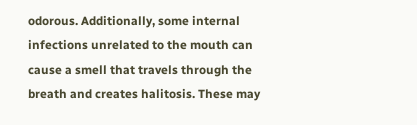odorous. Additionally, some internal infections unrelated to the mouth can cause a smell that travels through the breath and creates halitosis. These may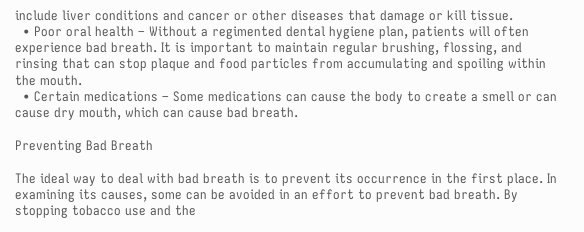include liver conditions and cancer or other diseases that damage or kill tissue.
  • Poor oral health – Without a regimented dental hygiene plan, patients will often experience bad breath. It is important to maintain regular brushing, flossing, and rinsing that can stop plaque and food particles from accumulating and spoiling within the mouth.
  • Certain medications – Some medications can cause the body to create a smell or can cause dry mouth, which can cause bad breath.

Preventing Bad Breath

The ideal way to deal with bad breath is to prevent its occurrence in the first place. In examining its causes, some can be avoided in an effort to prevent bad breath. By stopping tobacco use and the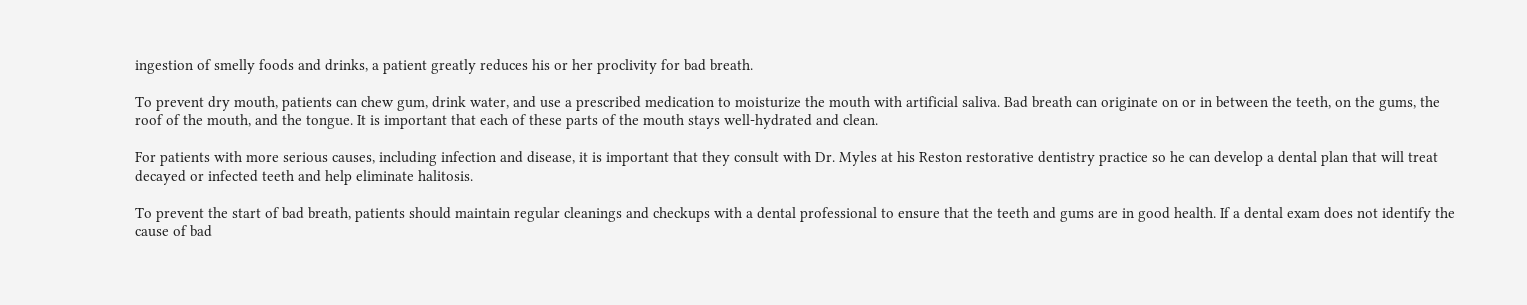ingestion of smelly foods and drinks, a patient greatly reduces his or her proclivity for bad breath.

To prevent dry mouth, patients can chew gum, drink water, and use a prescribed medication to moisturize the mouth with artificial saliva. Bad breath can originate on or in between the teeth, on the gums, the roof of the mouth, and the tongue. It is important that each of these parts of the mouth stays well-hydrated and clean.

For patients with more serious causes, including infection and disease, it is important that they consult with Dr. Myles at his Reston restorative dentistry practice so he can develop a dental plan that will treat decayed or infected teeth and help eliminate halitosis.

To prevent the start of bad breath, patients should maintain regular cleanings and checkups with a dental professional to ensure that the teeth and gums are in good health. If a dental exam does not identify the cause of bad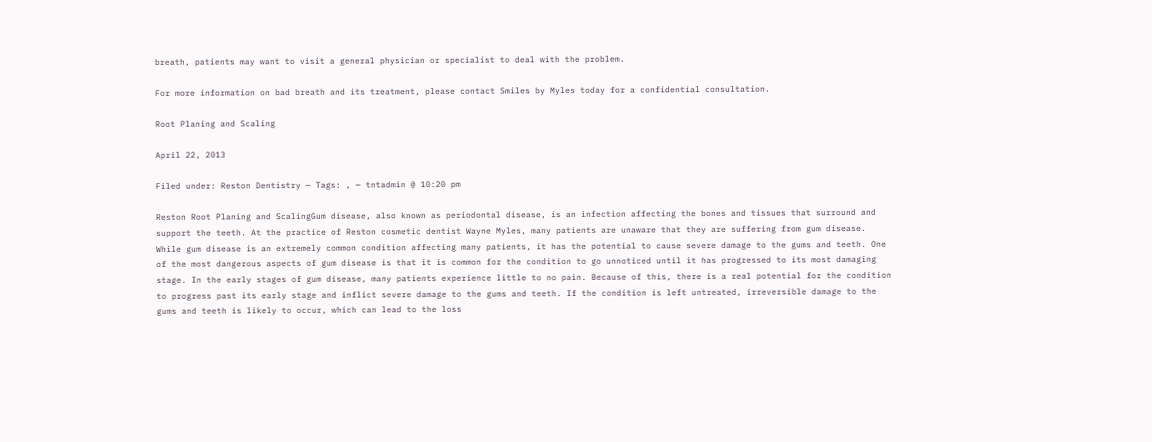breath, patients may want to visit a general physician or specialist to deal with the problem.

For more information on bad breath and its treatment, please contact Smiles by Myles today for a confidential consultation.

Root Planing and Scaling

April 22, 2013

Filed under: Reston Dentistry — Tags: , — tntadmin @ 10:20 pm

Reston Root Planing and ScalingGum disease, also known as periodontal disease, is an infection affecting the bones and tissues that surround and support the teeth. At the practice of Reston cosmetic dentist Wayne Myles, many patients are unaware that they are suffering from gum disease. While gum disease is an extremely common condition affecting many patients, it has the potential to cause severe damage to the gums and teeth. One of the most dangerous aspects of gum disease is that it is common for the condition to go unnoticed until it has progressed to its most damaging stage. In the early stages of gum disease, many patients experience little to no pain. Because of this, there is a real potential for the condition to progress past its early stage and inflict severe damage to the gums and teeth. If the condition is left untreated, irreversible damage to the gums and teeth is likely to occur, which can lead to the loss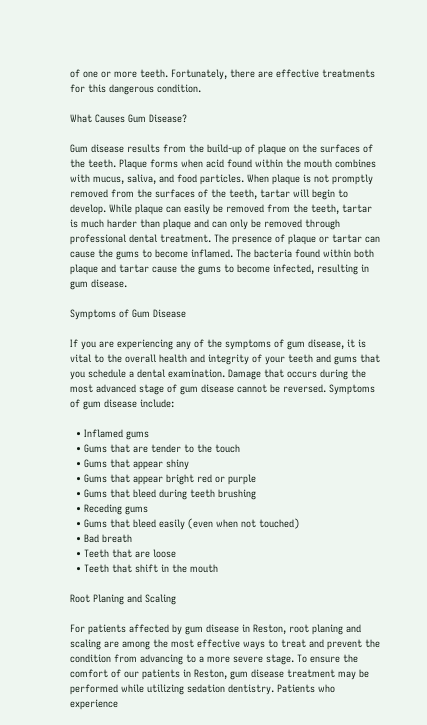of one or more teeth. Fortunately, there are effective treatments for this dangerous condition.

What Causes Gum Disease?

Gum disease results from the build-up of plaque on the surfaces of the teeth. Plaque forms when acid found within the mouth combines with mucus, saliva, and food particles. When plaque is not promptly removed from the surfaces of the teeth, tartar will begin to develop. While plaque can easily be removed from the teeth, tartar is much harder than plaque and can only be removed through professional dental treatment. The presence of plaque or tartar can cause the gums to become inflamed. The bacteria found within both plaque and tartar cause the gums to become infected, resulting in gum disease.

Symptoms of Gum Disease

If you are experiencing any of the symptoms of gum disease, it is vital to the overall health and integrity of your teeth and gums that you schedule a dental examination. Damage that occurs during the most advanced stage of gum disease cannot be reversed. Symptoms of gum disease include:

  • Inflamed gums
  • Gums that are tender to the touch
  • Gums that appear shiny
  • Gums that appear bright red or purple
  • Gums that bleed during teeth brushing
  • Receding gums
  • Gums that bleed easily (even when not touched)
  • Bad breath
  • Teeth that are loose
  • Teeth that shift in the mouth

Root Planing and Scaling

For patients affected by gum disease in Reston, root planing and scaling are among the most effective ways to treat and prevent the condition from advancing to a more severe stage. To ensure the comfort of our patients in Reston, gum disease treatment may be performed while utilizing sedation dentistry. Patients who experience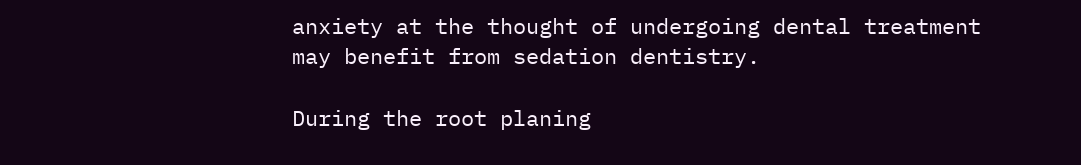anxiety at the thought of undergoing dental treatment may benefit from sedation dentistry.

During the root planing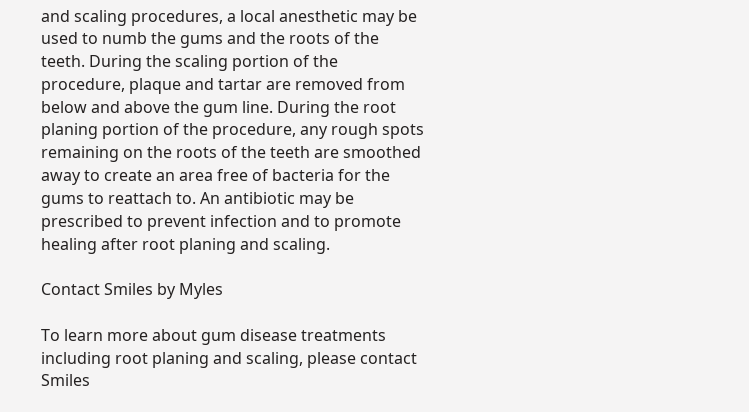and scaling procedures, a local anesthetic may be used to numb the gums and the roots of the teeth. During the scaling portion of the procedure, plaque and tartar are removed from below and above the gum line. During the root planing portion of the procedure, any rough spots remaining on the roots of the teeth are smoothed away to create an area free of bacteria for the gums to reattach to. An antibiotic may be prescribed to prevent infection and to promote healing after root planing and scaling.

Contact Smiles by Myles

To learn more about gum disease treatments including root planing and scaling, please contact Smiles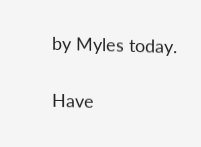by Myles today.

Have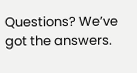Questions? We’ve got the answers.